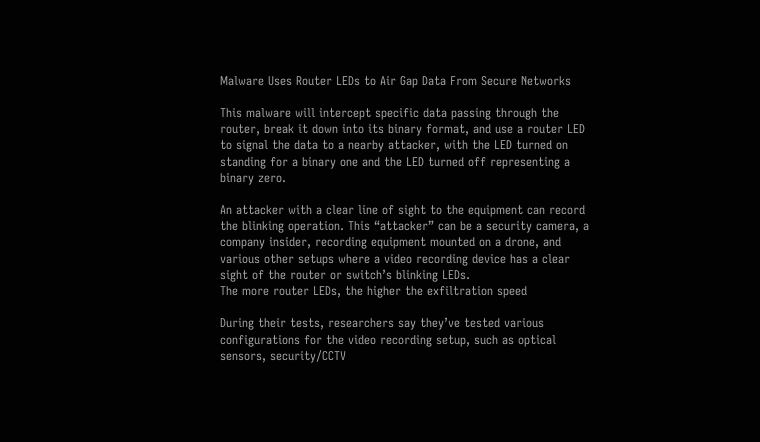Malware Uses Router LEDs to Air Gap Data From Secure Networks

This malware will intercept specific data passing through the router, break it down into its binary format, and use a router LED to signal the data to a nearby attacker, with the LED turned on standing for a binary one and the LED turned off representing a binary zero.

An attacker with a clear line of sight to the equipment can record the blinking operation. This “attacker” can be a security camera, a company insider, recording equipment mounted on a drone, and various other setups where a video recording device has a clear sight of the router or switch’s blinking LEDs.
The more router LEDs, the higher the exfiltration speed

During their tests, researchers say they’ve tested various configurations for the video recording setup, such as optical sensors, security/CCTV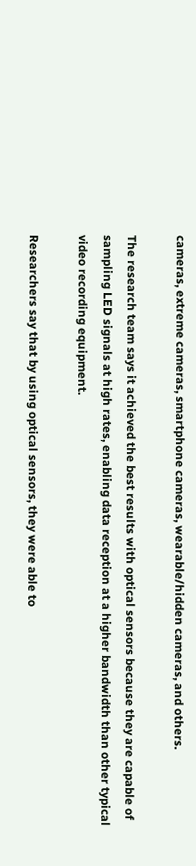cameras, extreme cameras, smartphone cameras, wearable/hidden cameras, and others.

The research team says it achieved the best results with optical sensors because they are capable of sampling LED signals at high rates, enabling data reception at a higher bandwidth than other typical video recording equipment.

Researchers say that by using optical sensors, they were able to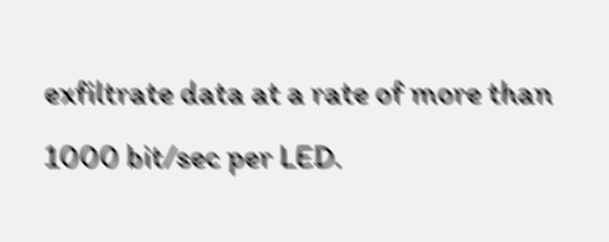exfiltrate data at a rate of more than 1000 bit/sec per LED.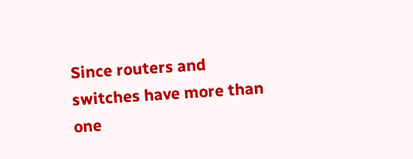Since routers and switches have more than one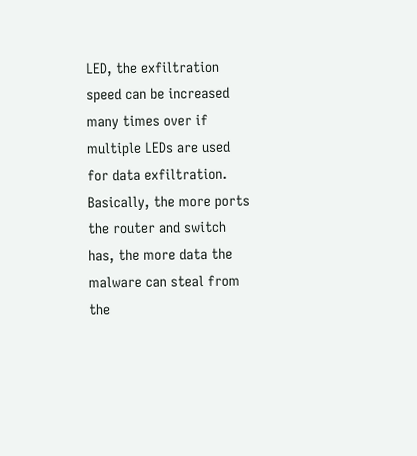LED, the exfiltration speed can be increased many times over if multiple LEDs are used for data exfiltration. Basically, the more ports the router and switch has, the more data the malware can steal from the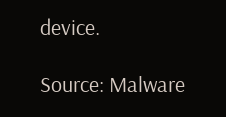device.

Source: Malware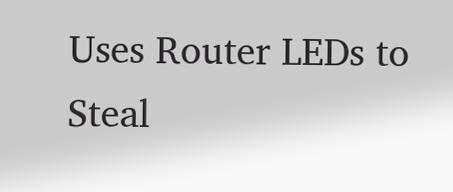Uses Router LEDs to Steal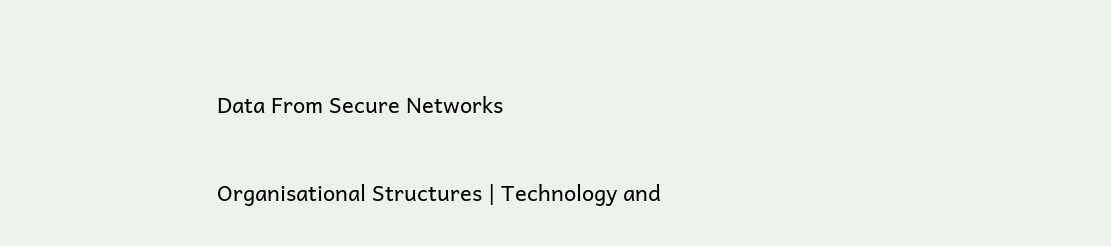Data From Secure Networks

Organisational Structures | Technology and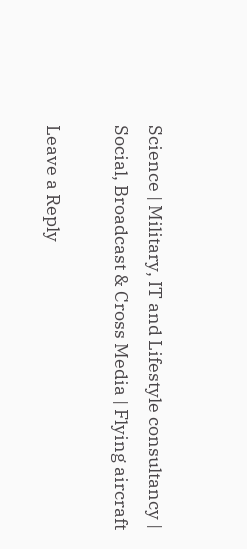Science | Military, IT and Lifestyle consultancy | Social, Broadcast & Cross Media | Flying aircraft

Leave a Reply